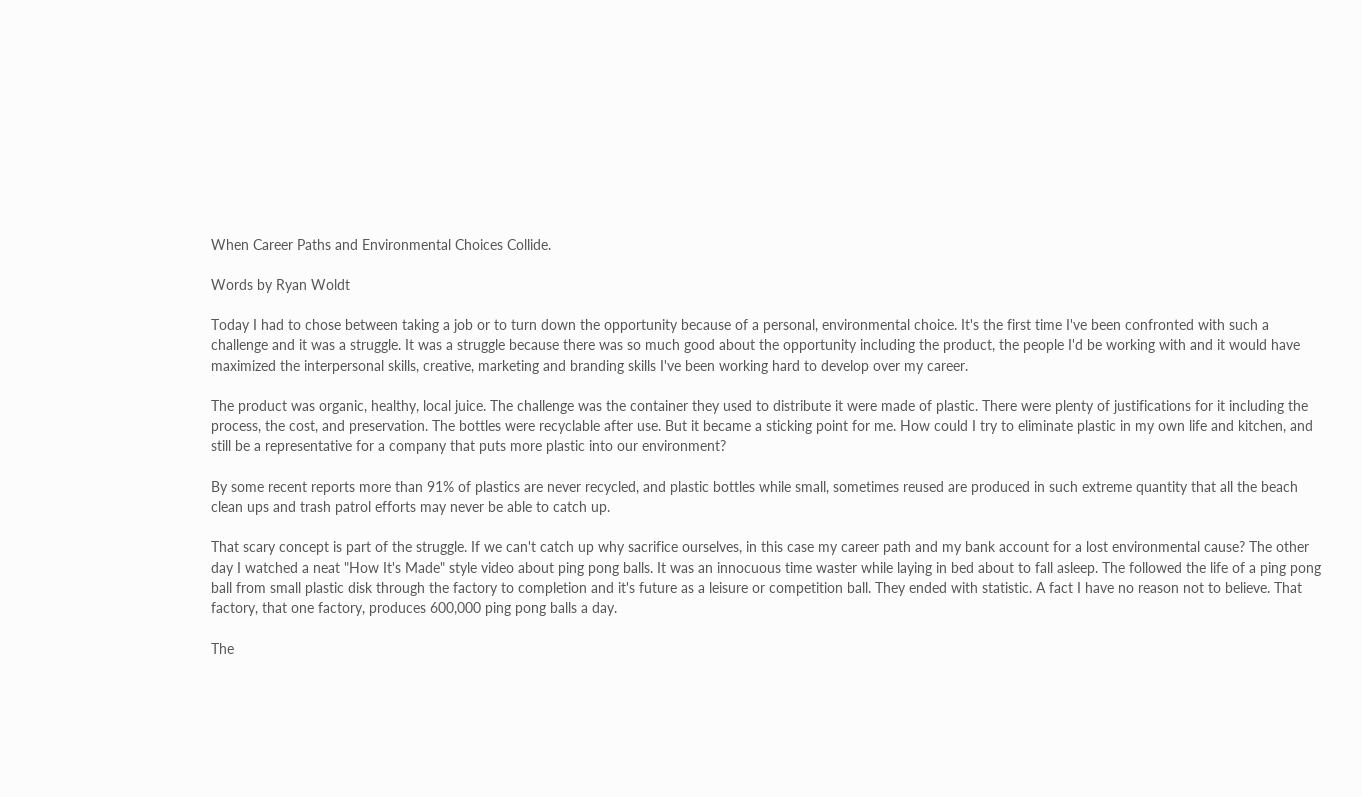When Career Paths and Environmental Choices Collide.

Words by Ryan Woldt

Today I had to chose between taking a job or to turn down the opportunity because of a personal, environmental choice. It's the first time I've been confronted with such a challenge and it was a struggle. It was a struggle because there was so much good about the opportunity including the product, the people I'd be working with and it would have maximized the interpersonal skills, creative, marketing and branding skills I've been working hard to develop over my career.

The product was organic, healthy, local juice. The challenge was the container they used to distribute it were made of plastic. There were plenty of justifications for it including the process, the cost, and preservation. The bottles were recyclable after use. But it became a sticking point for me. How could I try to eliminate plastic in my own life and kitchen, and still be a representative for a company that puts more plastic into our environment?

By some recent reports more than 91% of plastics are never recycled, and plastic bottles while small, sometimes reused are produced in such extreme quantity that all the beach clean ups and trash patrol efforts may never be able to catch up.

That scary concept is part of the struggle. If we can't catch up why sacrifice ourselves, in this case my career path and my bank account for a lost environmental cause? The other day I watched a neat "How It's Made" style video about ping pong balls. It was an innocuous time waster while laying in bed about to fall asleep. The followed the life of a ping pong ball from small plastic disk through the factory to completion and it's future as a leisure or competition ball. They ended with statistic. A fact I have no reason not to believe. That factory, that one factory, produces 600,000 ping pong balls a day.

The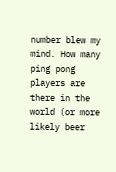number blew my mind. How many ping pong players are there in the world (or more likely beer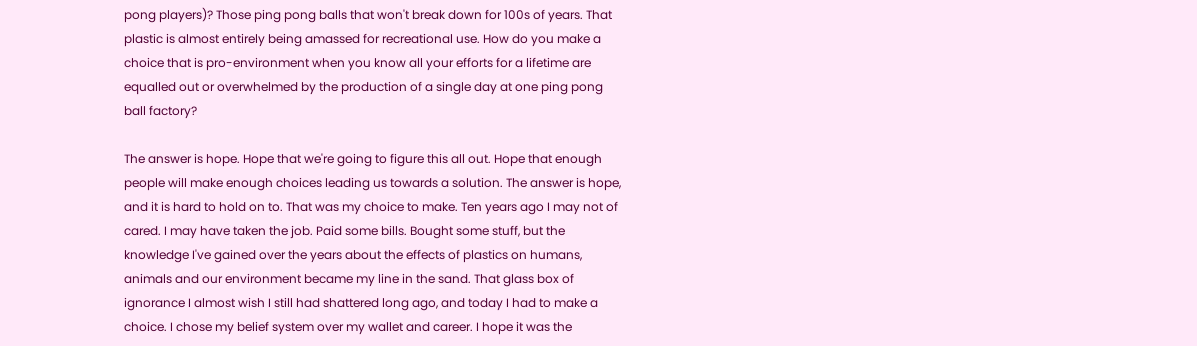pong players)? Those ping pong balls that won't break down for 100s of years. That plastic is almost entirely being amassed for recreational use. How do you make a choice that is pro-environment when you know all your efforts for a lifetime are equalled out or overwhelmed by the production of a single day at one ping pong ball factory?

The answer is hope. Hope that we're going to figure this all out. Hope that enough people will make enough choices leading us towards a solution. The answer is hope, and it is hard to hold on to. That was my choice to make. Ten years ago I may not of cared. I may have taken the job. Paid some bills. Bought some stuff, but the knowledge I've gained over the years about the effects of plastics on humans, animals and our environment became my line in the sand. That glass box of ignorance I almost wish I still had shattered long ago, and today I had to make a choice. I chose my belief system over my wallet and career. I hope it was the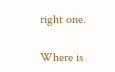right one.

Where is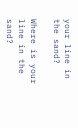your line in the sand?

Where is your line in the sand?